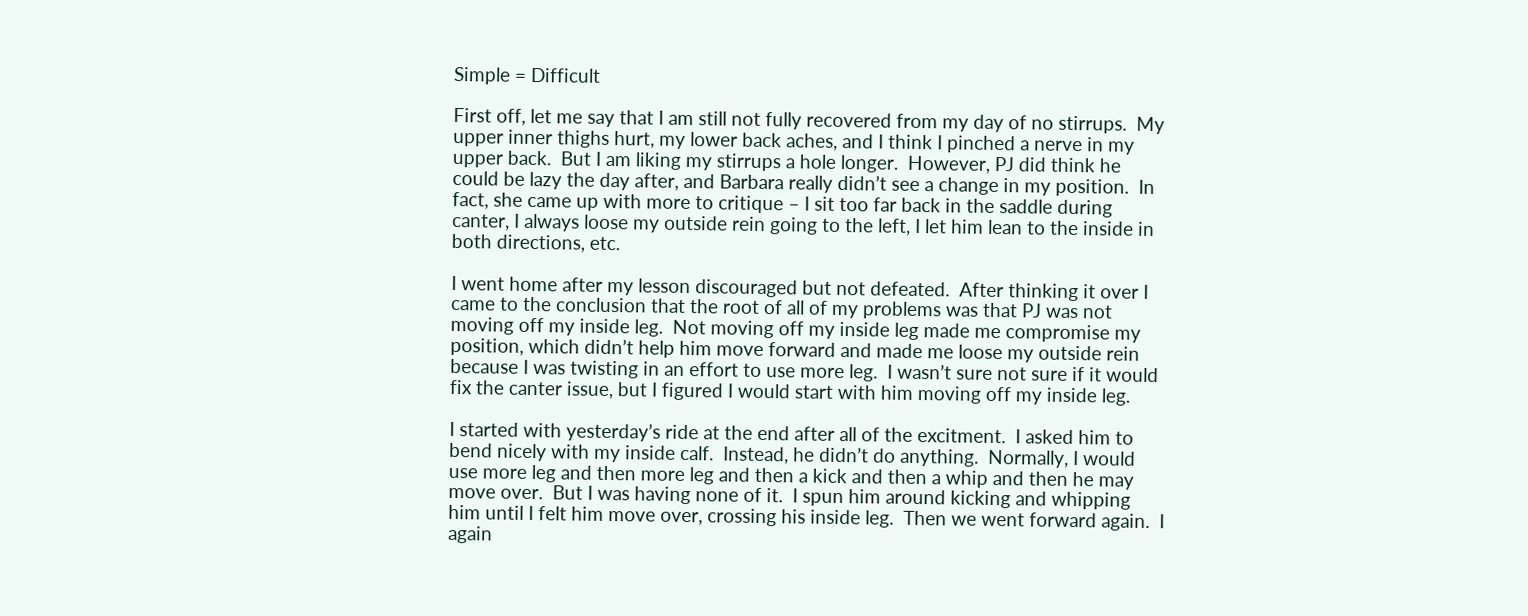Simple = Difficult

First off, let me say that I am still not fully recovered from my day of no stirrups.  My upper inner thighs hurt, my lower back aches, and I think I pinched a nerve in my upper back.  But I am liking my stirrups a hole longer.  However, PJ did think he could be lazy the day after, and Barbara really didn’t see a change in my position.  In fact, she came up with more to critique – I sit too far back in the saddle during canter, I always loose my outside rein going to the left, I let him lean to the inside in both directions, etc.

I went home after my lesson discouraged but not defeated.  After thinking it over I came to the conclusion that the root of all of my problems was that PJ was not moving off my inside leg.  Not moving off my inside leg made me compromise my position, which didn’t help him move forward and made me loose my outside rein because I was twisting in an effort to use more leg.  I wasn’t sure not sure if it would fix the canter issue, but I figured I would start with him moving off my inside leg.

I started with yesterday’s ride at the end after all of the excitment.  I asked him to bend nicely with my inside calf.  Instead, he didn’t do anything.  Normally, I would use more leg and then more leg and then a kick and then a whip and then he may move over.  But I was having none of it.  I spun him around kicking and whipping him until I felt him move over, crossing his inside leg.  Then we went forward again.  I again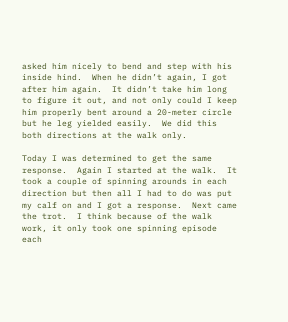asked him nicely to bend and step with his inside hind.  When he didn’t again, I got after him again.  It didn’t take him long to figure it out, and not only could I keep him properly bent around a 20-meter circle but he leg yielded easily.  We did this both directions at the walk only.

Today I was determined to get the same response.  Again I started at the walk.  It took a couple of spinning arounds in each direction but then all I had to do was put my calf on and I got a response.  Next came the trot.  I think because of the walk work, it only took one spinning episode each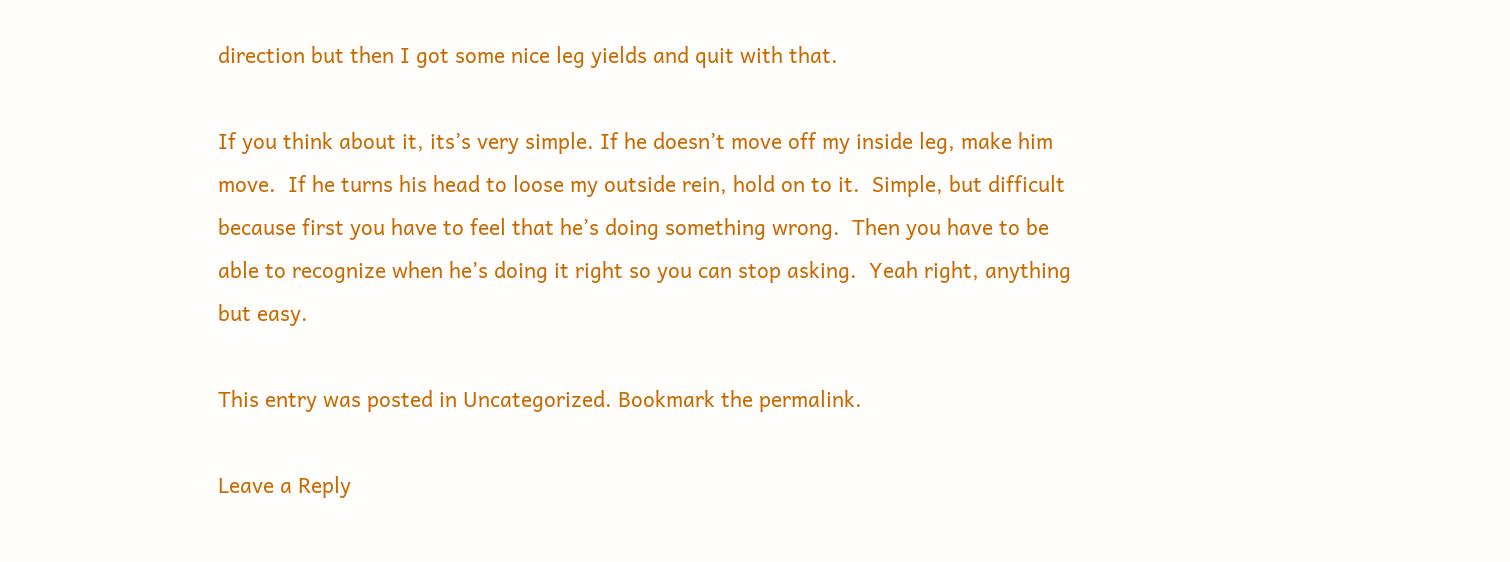direction but then I got some nice leg yields and quit with that.

If you think about it, its’s very simple. If he doesn’t move off my inside leg, make him move.  If he turns his head to loose my outside rein, hold on to it.  Simple, but difficult because first you have to feel that he’s doing something wrong.  Then you have to be able to recognize when he’s doing it right so you can stop asking.  Yeah right, anything but easy.

This entry was posted in Uncategorized. Bookmark the permalink.

Leave a Reply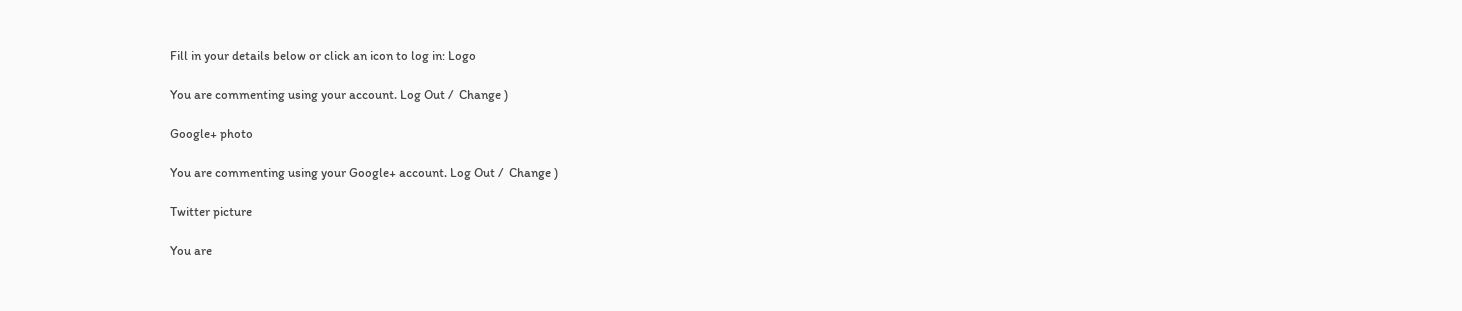Fill in your details below or click an icon to log in: Logo

You are commenting using your account. Log Out /  Change )

Google+ photo

You are commenting using your Google+ account. Log Out /  Change )

Twitter picture

You are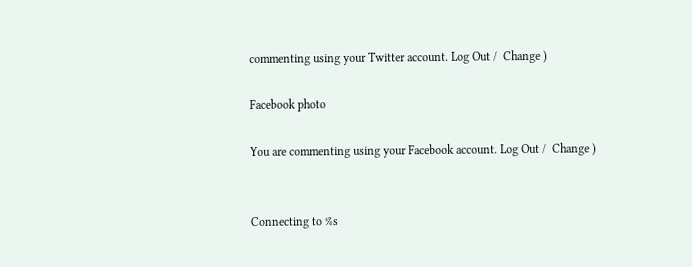commenting using your Twitter account. Log Out /  Change )

Facebook photo

You are commenting using your Facebook account. Log Out /  Change )


Connecting to %s